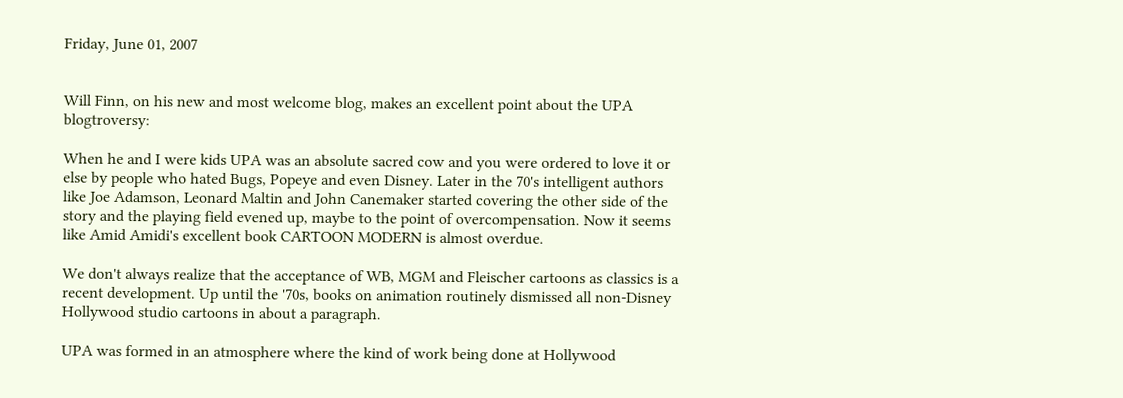Friday, June 01, 2007


Will Finn, on his new and most welcome blog, makes an excellent point about the UPA blogtroversy:

When he and I were kids UPA was an absolute sacred cow and you were ordered to love it or else by people who hated Bugs, Popeye and even Disney. Later in the 70's intelligent authors like Joe Adamson, Leonard Maltin and John Canemaker started covering the other side of the story and the playing field evened up, maybe to the point of overcompensation. Now it seems like Amid Amidi's excellent book CARTOON MODERN is almost overdue.

We don't always realize that the acceptance of WB, MGM and Fleischer cartoons as classics is a recent development. Up until the '70s, books on animation routinely dismissed all non-Disney Hollywood studio cartoons in about a paragraph.

UPA was formed in an atmosphere where the kind of work being done at Hollywood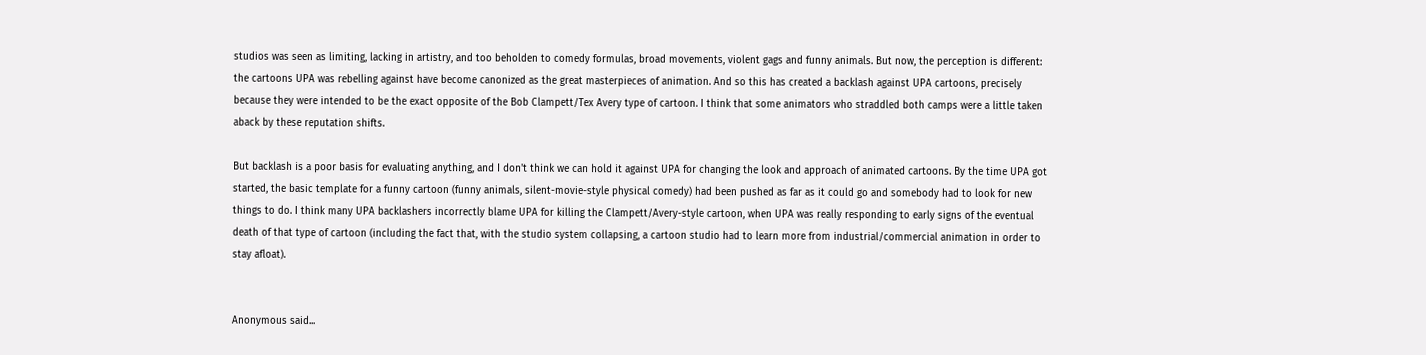studios was seen as limiting, lacking in artistry, and too beholden to comedy formulas, broad movements, violent gags and funny animals. But now, the perception is different: the cartoons UPA was rebelling against have become canonized as the great masterpieces of animation. And so this has created a backlash against UPA cartoons, precisely because they were intended to be the exact opposite of the Bob Clampett/Tex Avery type of cartoon. I think that some animators who straddled both camps were a little taken aback by these reputation shifts.

But backlash is a poor basis for evaluating anything, and I don't think we can hold it against UPA for changing the look and approach of animated cartoons. By the time UPA got started, the basic template for a funny cartoon (funny animals, silent-movie-style physical comedy) had been pushed as far as it could go and somebody had to look for new things to do. I think many UPA backlashers incorrectly blame UPA for killing the Clampett/Avery-style cartoon, when UPA was really responding to early signs of the eventual death of that type of cartoon (including the fact that, with the studio system collapsing, a cartoon studio had to learn more from industrial/commercial animation in order to stay afloat).


Anonymous said...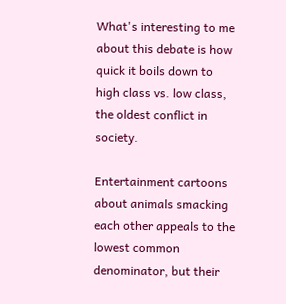What's interesting to me about this debate is how quick it boils down to high class vs. low class, the oldest conflict in society.

Entertainment cartoons about animals smacking each other appeals to the lowest common denominator, but their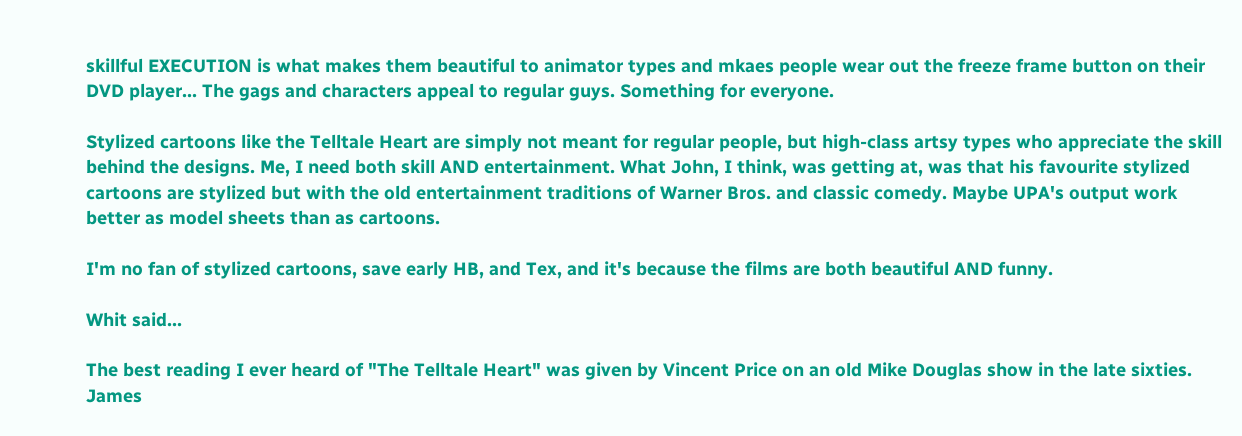skillful EXECUTION is what makes them beautiful to animator types and mkaes people wear out the freeze frame button on their DVD player... The gags and characters appeal to regular guys. Something for everyone.

Stylized cartoons like the Telltale Heart are simply not meant for regular people, but high-class artsy types who appreciate the skill behind the designs. Me, I need both skill AND entertainment. What John, I think, was getting at, was that his favourite stylized cartoons are stylized but with the old entertainment traditions of Warner Bros. and classic comedy. Maybe UPA's output work better as model sheets than as cartoons.

I'm no fan of stylized cartoons, save early HB, and Tex, and it's because the films are both beautiful AND funny.

Whit said...

The best reading I ever heard of "The Telltale Heart" was given by Vincent Price on an old Mike Douglas show in the late sixties. James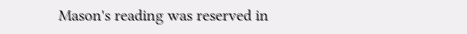Mason's reading was reserved in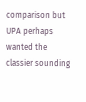comparison but UPA perhaps wanted the classier sounding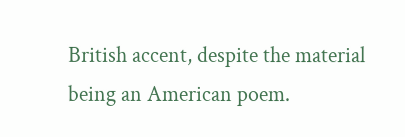British accent, despite the material being an American poem.